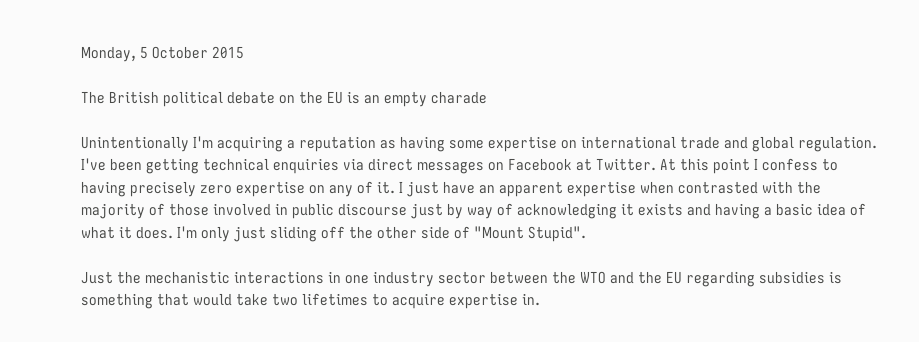Monday, 5 October 2015

The British political debate on the EU is an empty charade

Unintentionally I'm acquiring a reputation as having some expertise on international trade and global regulation. I've been getting technical enquiries via direct messages on Facebook at Twitter. At this point I confess to having precisely zero expertise on any of it. I just have an apparent expertise when contrasted with the majority of those involved in public discourse just by way of acknowledging it exists and having a basic idea of what it does. I'm only just sliding off the other side of "Mount Stupid".

Just the mechanistic interactions in one industry sector between the WTO and the EU regarding subsidies is something that would take two lifetimes to acquire expertise in.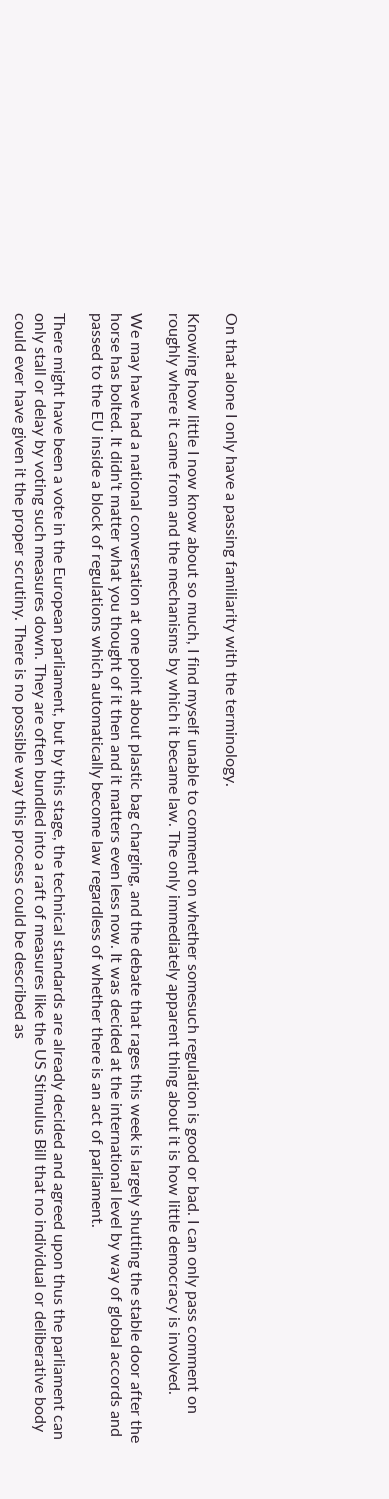On that alone I only have a passing familiarity with the terminology.

Knowing how little I now know about so much, I find myself unable to comment on whether somesuch regulation is good or bad. I can only pass comment on roughly where it came from and the mechanisms by which it became law. The only immediately apparent thing about it is how little democracy is involved.

We may have had a national conversation at one point about plastic bag charging, and the debate that rages this week is largely shutting the stable door after the horse has bolted. It didn't matter what you thought of it then and it matters even less now. It was decided at the international level by way of global accords and passed to the EU inside a block of regulations which automatically become law regardless of whether there is an act of parliament.

There might have been a vote in the European parliament, but by this stage, the technical standards are already decided and agreed upon thus the parliament can only stall or delay by voting such measures down. They are often bundled into a raft of measures like the US Stimulus Bill that no individual or deliberative body could ever have given it the proper scrutiny. There is no possible way this process could be described as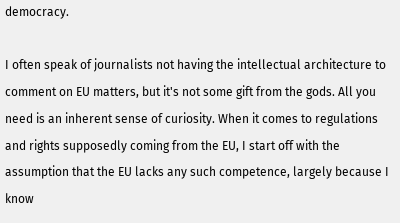democracy.

I often speak of journalists not having the intellectual architecture to comment on EU matters, but it's not some gift from the gods. All you need is an inherent sense of curiosity. When it comes to regulations and rights supposedly coming from the EU, I start off with the assumption that the EU lacks any such competence, largely because I know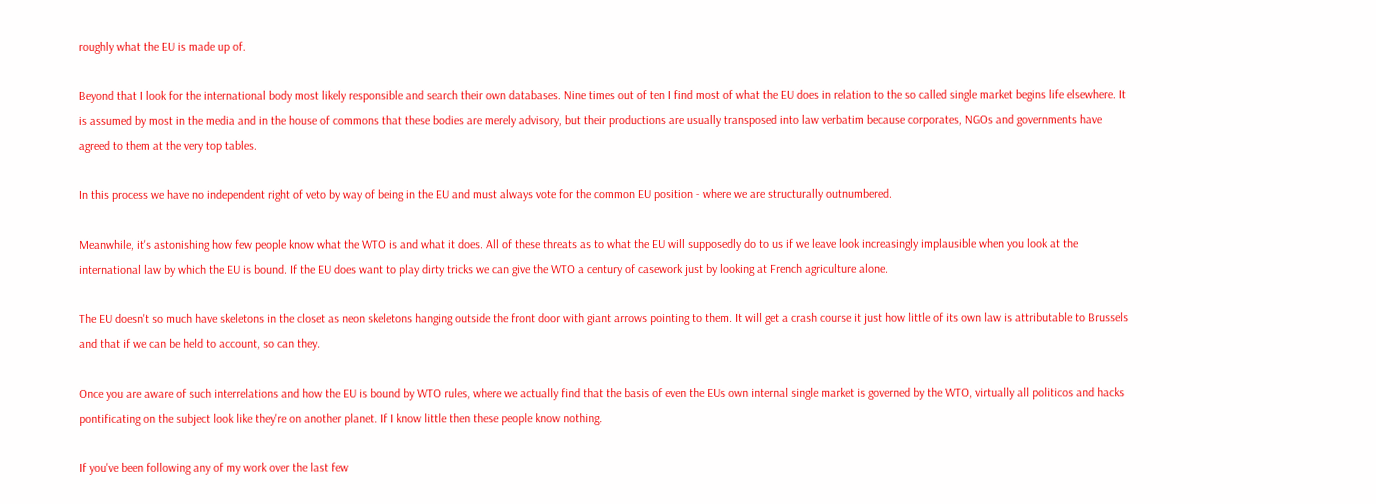roughly what the EU is made up of.

Beyond that I look for the international body most likely responsible and search their own databases. Nine times out of ten I find most of what the EU does in relation to the so called single market begins life elsewhere. It is assumed by most in the media and in the house of commons that these bodies are merely advisory, but their productions are usually transposed into law verbatim because corporates, NGOs and governments have agreed to them at the very top tables.

In this process we have no independent right of veto by way of being in the EU and must always vote for the common EU position - where we are structurally outnumbered.

Meanwhile, it's astonishing how few people know what the WTO is and what it does. All of these threats as to what the EU will supposedly do to us if we leave look increasingly implausible when you look at the international law by which the EU is bound. If the EU does want to play dirty tricks we can give the WTO a century of casework just by looking at French agriculture alone.

The EU doesn't so much have skeletons in the closet as neon skeletons hanging outside the front door with giant arrows pointing to them. It will get a crash course it just how little of its own law is attributable to Brussels and that if we can be held to account, so can they.

Once you are aware of such interrelations and how the EU is bound by WTO rules, where we actually find that the basis of even the EUs own internal single market is governed by the WTO, virtually all politicos and hacks pontificating on the subject look like they're on another planet. If I know little then these people know nothing.

If you've been following any of my work over the last few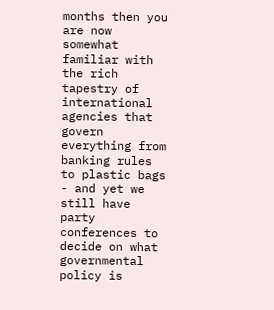months then you are now somewhat familiar with the rich tapestry of international agencies that govern everything from banking rules to plastic bags - and yet we still have party conferences to decide on what governmental policy is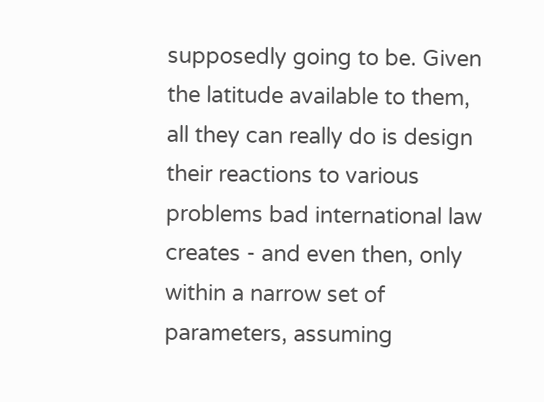supposedly going to be. Given the latitude available to them, all they can really do is design their reactions to various problems bad international law creates - and even then, only within a narrow set of parameters, assuming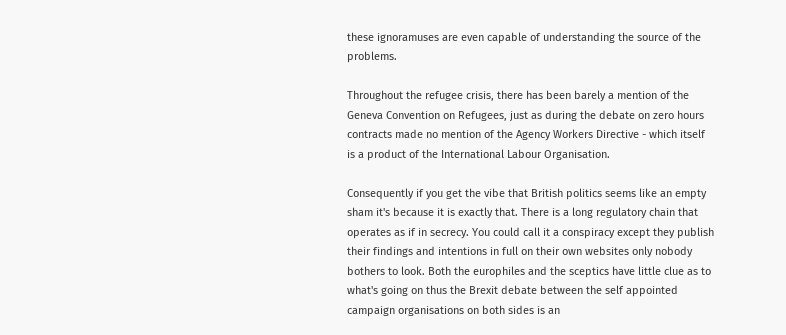these ignoramuses are even capable of understanding the source of the problems.

Throughout the refugee crisis, there has been barely a mention of the Geneva Convention on Refugees, just as during the debate on zero hours contracts made no mention of the Agency Workers Directive - which itself is a product of the International Labour Organisation.

Consequently if you get the vibe that British politics seems like an empty sham it's because it is exactly that. There is a long regulatory chain that operates as if in secrecy. You could call it a conspiracy except they publish their findings and intentions in full on their own websites only nobody bothers to look. Both the europhiles and the sceptics have little clue as to what's going on thus the Brexit debate between the self appointed campaign organisations on both sides is an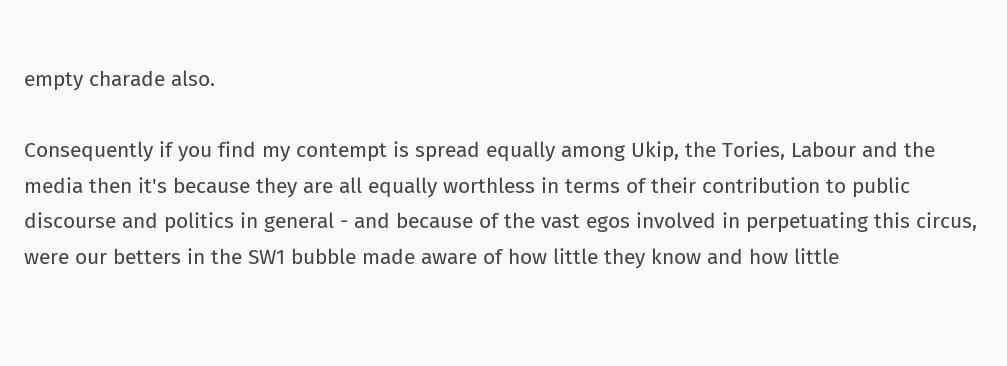empty charade also.

Consequently if you find my contempt is spread equally among Ukip, the Tories, Labour and the media then it's because they are all equally worthless in terms of their contribution to public discourse and politics in general - and because of the vast egos involved in perpetuating this circus, were our betters in the SW1 bubble made aware of how little they know and how little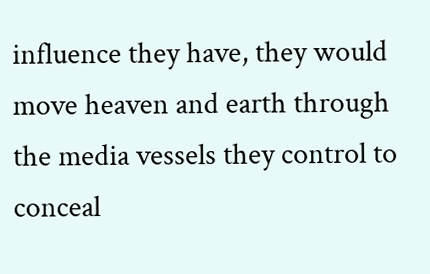influence they have, they would move heaven and earth through the media vessels they control to conceal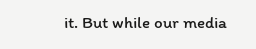it. But while our media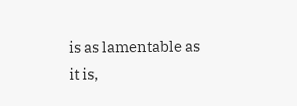is as lamentable as it is,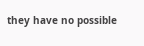they have no possible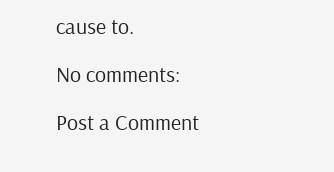cause to.

No comments:

Post a Comment